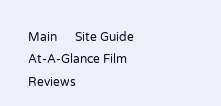Main      Site Guide
At-A-Glance Film Reviews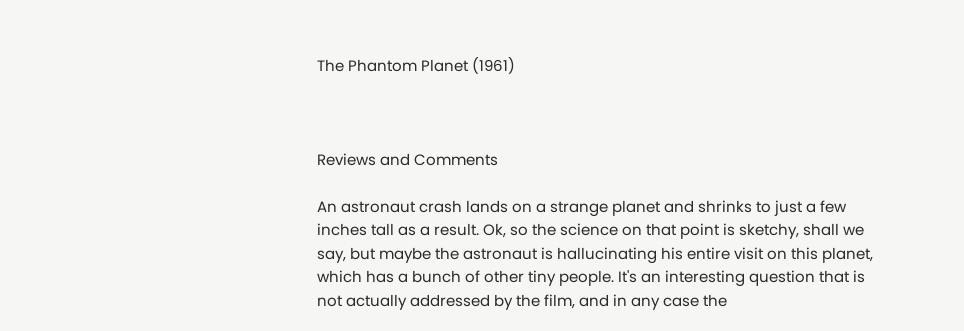The Phantom Planet (1961)



Reviews and Comments

An astronaut crash lands on a strange planet and shrinks to just a few inches tall as a result. Ok, so the science on that point is sketchy, shall we say, but maybe the astronaut is hallucinating his entire visit on this planet, which has a bunch of other tiny people. It's an interesting question that is not actually addressed by the film, and in any case the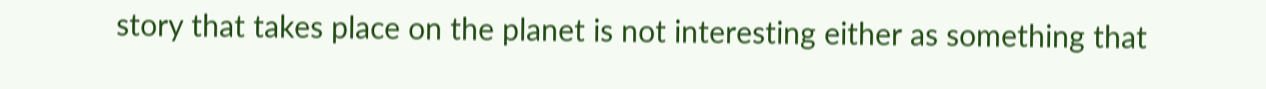story that takes place on the planet is not interesting either as something that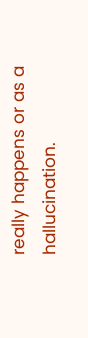really happens or as a hallucination.